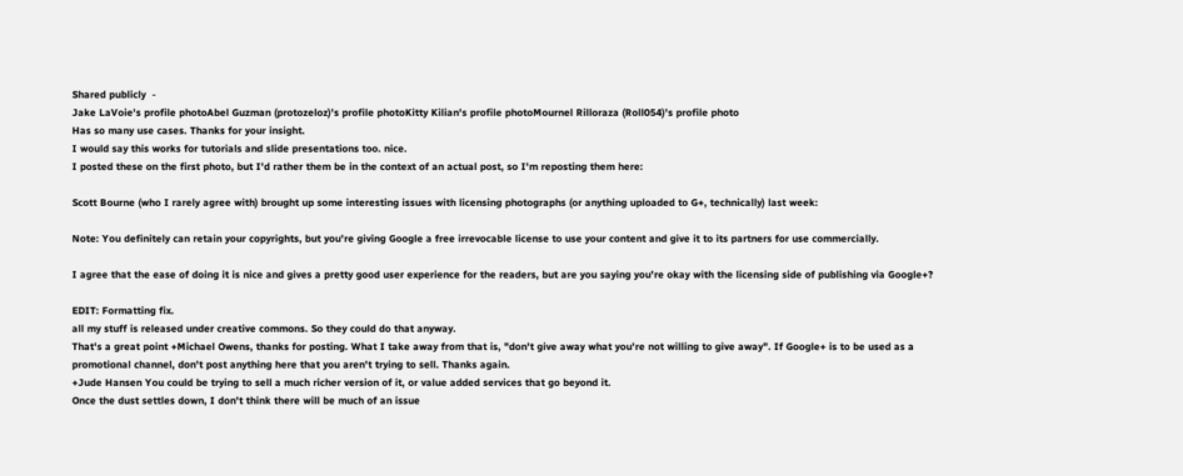Shared publicly  -
Jake LaVoie's profile photoAbel Guzman (protozeloz)'s profile photoKitty Kilian's profile photoMournel Rilloraza (Roll054)'s profile photo
Has so many use cases. Thanks for your insight.
I would say this works for tutorials and slide presentations too. nice.
I posted these on the first photo, but I'd rather them be in the context of an actual post, so I'm reposting them here:

Scott Bourne (who I rarely agree with) brought up some interesting issues with licensing photographs (or anything uploaded to G+, technically) last week:

Note: You definitely can retain your copyrights, but you're giving Google a free irrevocable license to use your content and give it to its partners for use commercially.

I agree that the ease of doing it is nice and gives a pretty good user experience for the readers, but are you saying you're okay with the licensing side of publishing via Google+?

EDIT: Formatting fix.
all my stuff is released under creative commons. So they could do that anyway.
That's a great point +Michael Owens, thanks for posting. What I take away from that is, "don't give away what you're not willing to give away". If Google+ is to be used as a promotional channel, don't post anything here that you aren't trying to sell. Thanks again.
+Jude Hansen You could be trying to sell a much richer version of it, or value added services that go beyond it.
Once the dust settles down, I don't think there will be much of an issue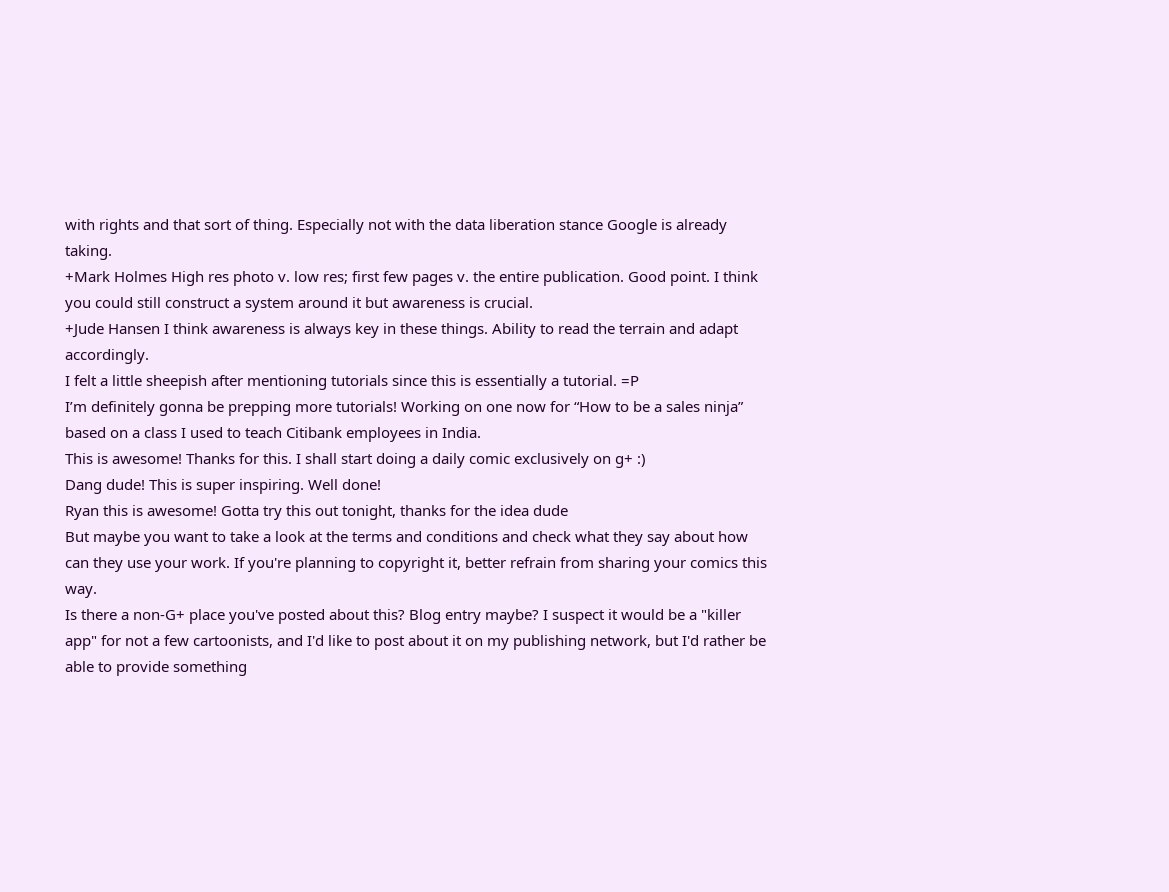with rights and that sort of thing. Especially not with the data liberation stance Google is already taking.
+Mark Holmes High res photo v. low res; first few pages v. the entire publication. Good point. I think you could still construct a system around it but awareness is crucial.
+Jude Hansen I think awareness is always key in these things. Ability to read the terrain and adapt accordingly.
I felt a little sheepish after mentioning tutorials since this is essentially a tutorial. =P
I’m definitely gonna be prepping more tutorials! Working on one now for “How to be a sales ninja” based on a class I used to teach Citibank employees in India.
This is awesome! Thanks for this. I shall start doing a daily comic exclusively on g+ :)
Dang dude! This is super inspiring. Well done!
Ryan this is awesome! Gotta try this out tonight, thanks for the idea dude
But maybe you want to take a look at the terms and conditions and check what they say about how can they use your work. If you're planning to copyright it, better refrain from sharing your comics this way.
Is there a non-G+ place you've posted about this? Blog entry maybe? I suspect it would be a "killer app" for not a few cartoonists, and I'd like to post about it on my publishing network, but I'd rather be able to provide something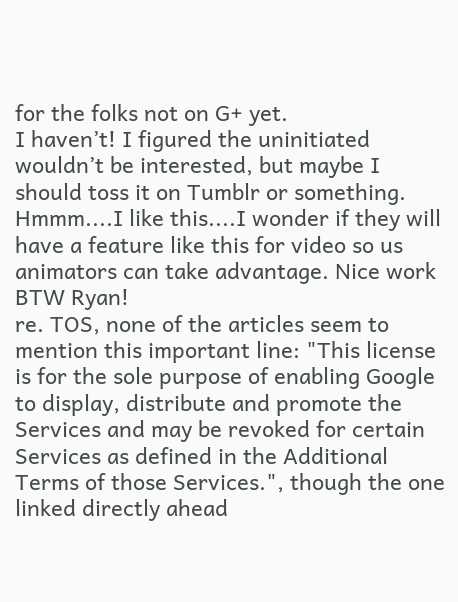for the folks not on G+ yet.
I haven’t! I figured the uninitiated wouldn’t be interested, but maybe I should toss it on Tumblr or something.
Hmmm....I like this....I wonder if they will have a feature like this for video so us animators can take advantage. Nice work BTW Ryan!
re. TOS, none of the articles seem to mention this important line: "This license is for the sole purpose of enabling Google to display, distribute and promote the Services and may be revoked for certain Services as defined in the Additional Terms of those Services.", though the one linked directly ahead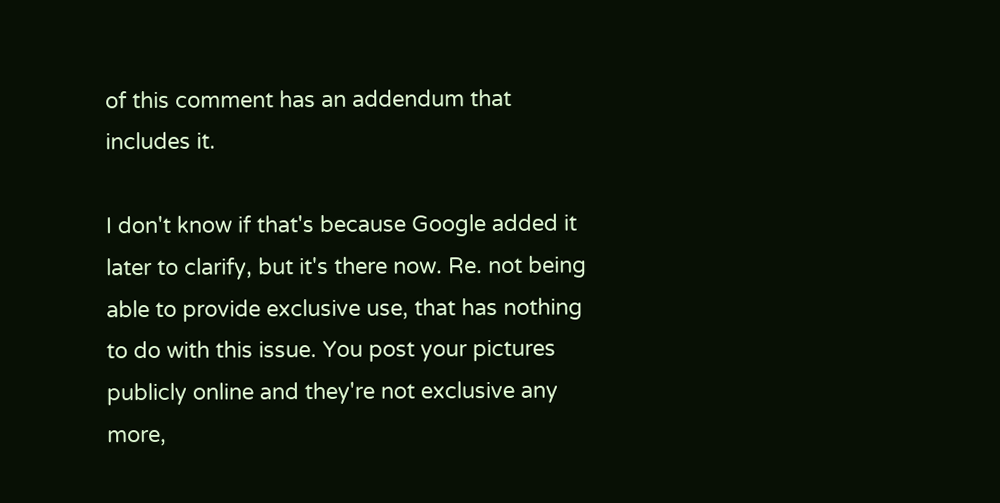of this comment has an addendum that includes it.

I don't know if that's because Google added it later to clarify, but it's there now. Re. not being able to provide exclusive use, that has nothing to do with this issue. You post your pictures publicly online and they're not exclusive any more,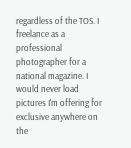regardless of the TOS. I freelance as a professional photographer for a national magazine. I would never load pictures I'm offering for exclusive anywhere on the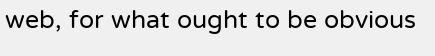web, for what ought to be obvious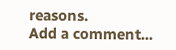reasons.
Add a comment...